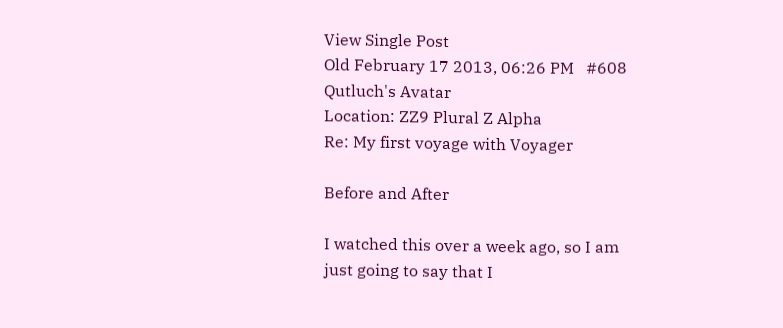View Single Post
Old February 17 2013, 06:26 PM   #608
Qutluch's Avatar
Location: ZZ9 Plural Z Alpha
Re: My first voyage with Voyager

Before and After

I watched this over a week ago, so I am just going to say that I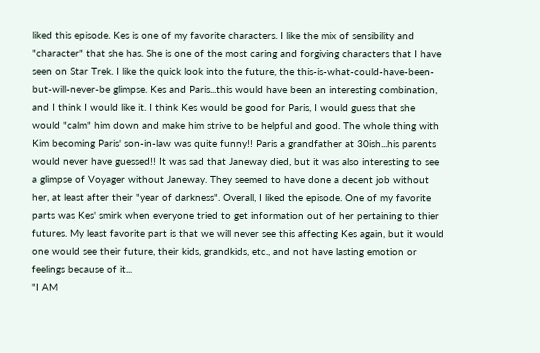liked this episode. Kes is one of my favorite characters. I like the mix of sensibility and "character" that she has. She is one of the most caring and forgiving characters that I have seen on Star Trek. I like the quick look into the future, the this-is-what-could-have-been-but-will-never-be glimpse. Kes and Paris...this would have been an interesting combination, and I think I would like it. I think Kes would be good for Paris, I would guess that she would "calm" him down and make him strive to be helpful and good. The whole thing with Kim becoming Paris' son-in-law was quite funny!! Paris a grandfather at 30ish...his parents would never have guessed!! It was sad that Janeway died, but it was also interesting to see a glimpse of Voyager without Janeway. They seemed to have done a decent job without her, at least after their "year of darkness". Overall, I liked the episode. One of my favorite parts was Kes' smirk when everyone tried to get information out of her pertaining to thier futures. My least favorite part is that we will never see this affecting Kes again, but it would one would see their future, their kids, grandkids, etc., and not have lasting emotion or feelings because of it...
"I AM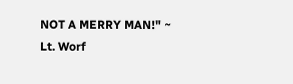NOT A MERRY MAN!" ~ Lt. Worf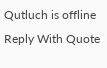Qutluch is offline   Reply With Quote